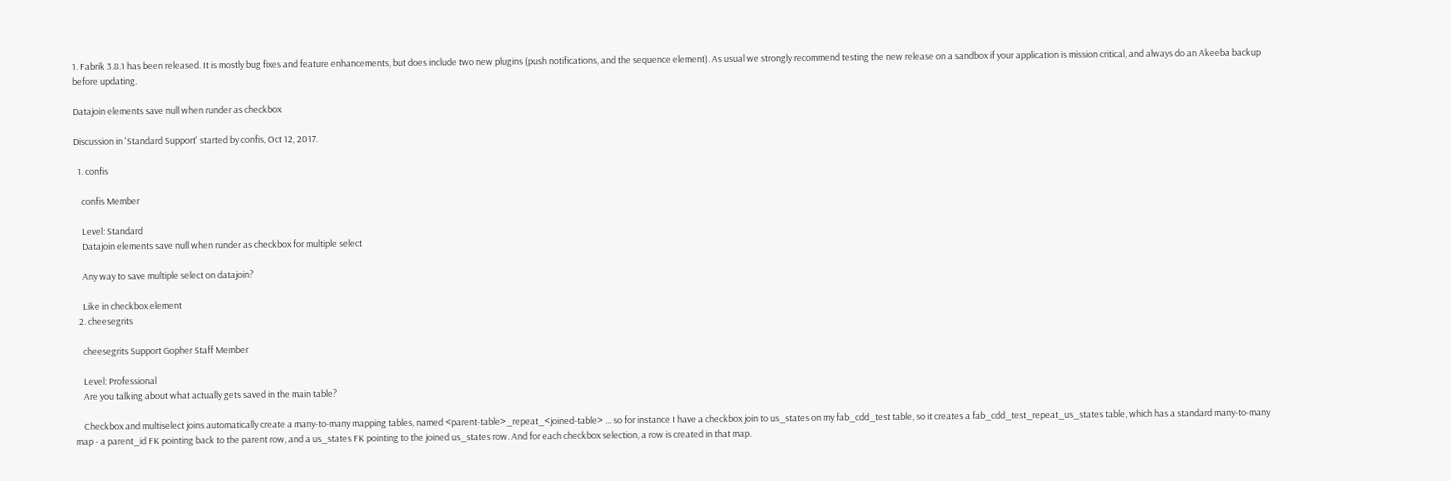1. Fabrik 3.8.1 has been released. It is mostly bug fixes and feature enhancements, but does include two new plugins (push notifications, and the sequence element). As usual we strongly recommend testing the new release on a sandbox if your application is mission critical, and always do an Akeeba backup before updating.

Datajoin elements save null when runder as checkbox

Discussion in 'Standard Support' started by confis, Oct 12, 2017.

  1. confis

    confis Member

    Level: Standard
    Datajoin elements save null when runder as checkbox for multiple select

    Any way to save multiple select on datajoin?

    Like in checkbox element
  2. cheesegrits

    cheesegrits Support Gopher Staff Member

    Level: Professional
    Are you talking about what actually gets saved in the main table?

    Checkbox and multiselect joins automatically create a many-to-many mapping tables, named <parent-table>_repeat_<joined-table> ... so for instance I have a checkbox join to us_states on my fab_cdd_test table, so it creates a fab_cdd_test_repeat_us_states table, which has a standard many-to-many map - a parent_id FK pointing back to the parent row, and a us_states FK pointing to the joined us_states row. And for each checkbox selection, a row is created in that map.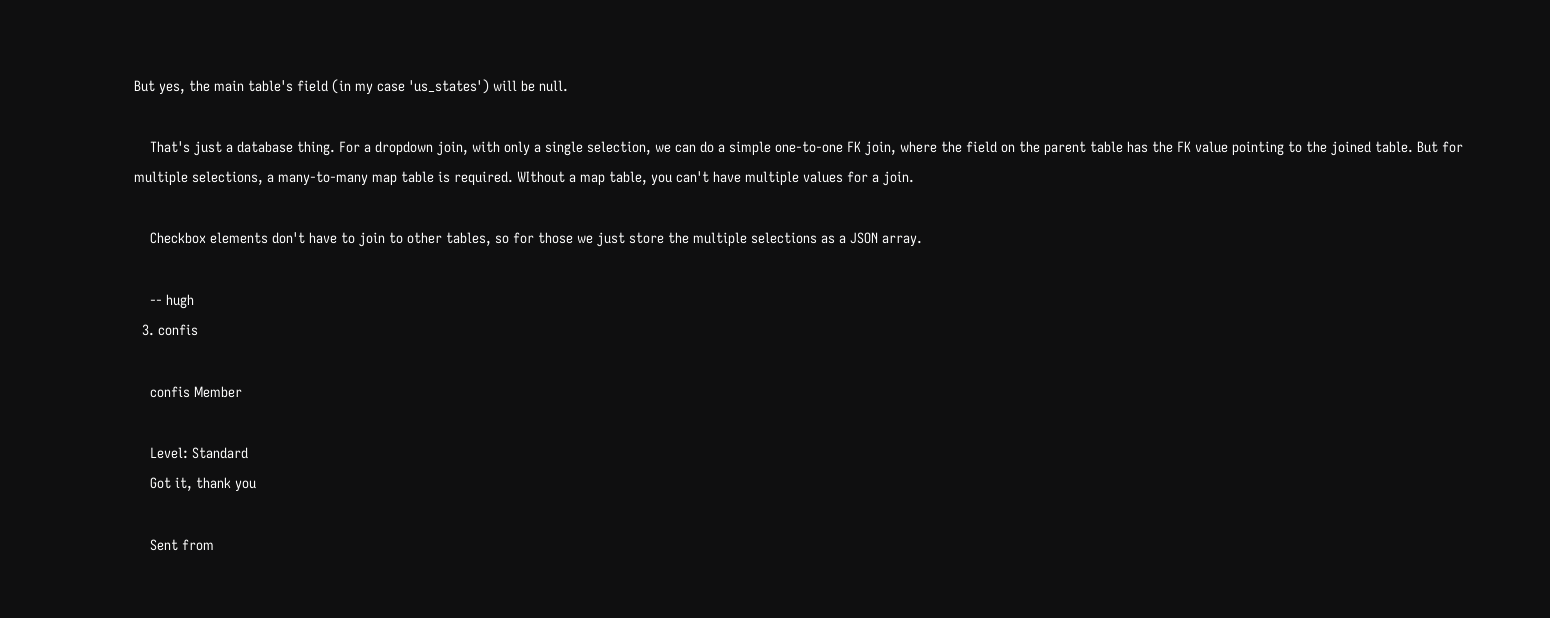But yes, the main table's field (in my case 'us_states') will be null.

    That's just a database thing. For a dropdown join, with only a single selection, we can do a simple one-to-one FK join, where the field on the parent table has the FK value pointing to the joined table. But for multiple selections, a many-to-many map table is required. WIthout a map table, you can't have multiple values for a join.

    Checkbox elements don't have to join to other tables, so for those we just store the multiple selections as a JSON array.

    -- hugh
  3. confis

    confis Member

    Level: Standard
    Got it, thank you

    Sent from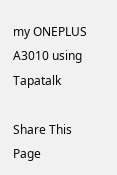my ONEPLUS A3010 using Tapatalk

Share This Page